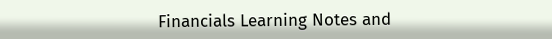Financials Learning Notes and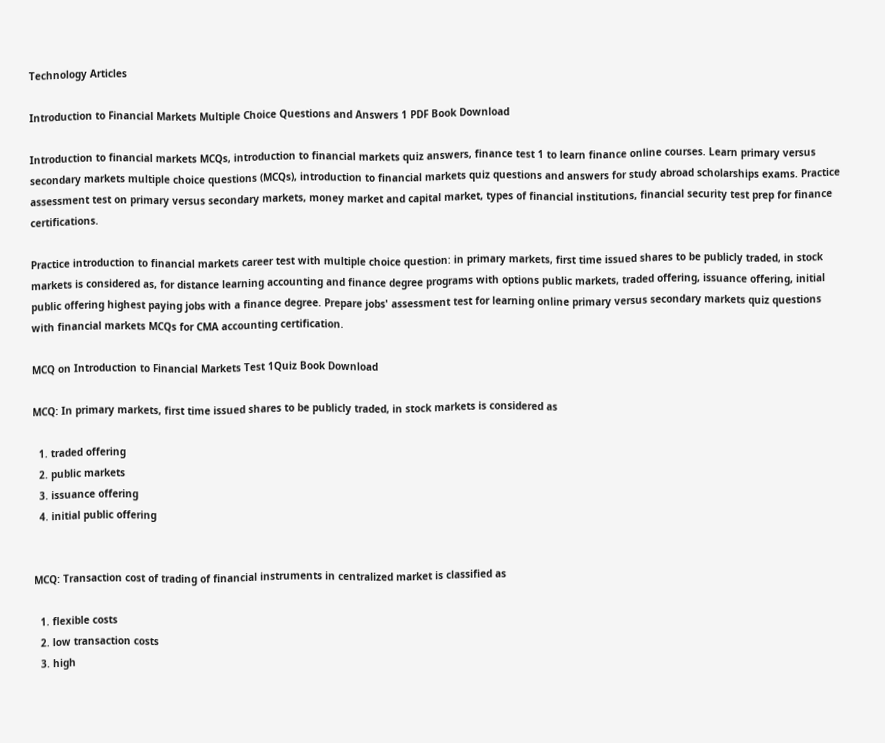Technology Articles

Introduction to Financial Markets Multiple Choice Questions and Answers 1 PDF Book Download

Introduction to financial markets MCQs, introduction to financial markets quiz answers, finance test 1 to learn finance online courses. Learn primary versus secondary markets multiple choice questions (MCQs), introduction to financial markets quiz questions and answers for study abroad scholarships exams. Practice assessment test on primary versus secondary markets, money market and capital market, types of financial institutions, financial security test prep for finance certifications.

Practice introduction to financial markets career test with multiple choice question: in primary markets, first time issued shares to be publicly traded, in stock markets is considered as, for distance learning accounting and finance degree programs with options public markets, traded offering, issuance offering, initial public offering highest paying jobs with a finance degree. Prepare jobs' assessment test for learning online primary versus secondary markets quiz questions with financial markets MCQs for CMA accounting certification.

MCQ on Introduction to Financial Markets Test 1Quiz Book Download

MCQ: In primary markets, first time issued shares to be publicly traded, in stock markets is considered as

  1. traded offering
  2. public markets
  3. issuance offering
  4. initial public offering


MCQ: Transaction cost of trading of financial instruments in centralized market is classified as

  1. flexible costs
  2. low transaction costs
  3. high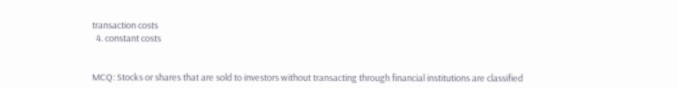transaction costs
  4. constant costs


MCQ: Stocks or shares that are sold to investors without transacting through financial institutions are classified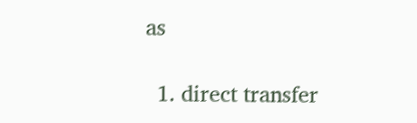as

  1. direct transfer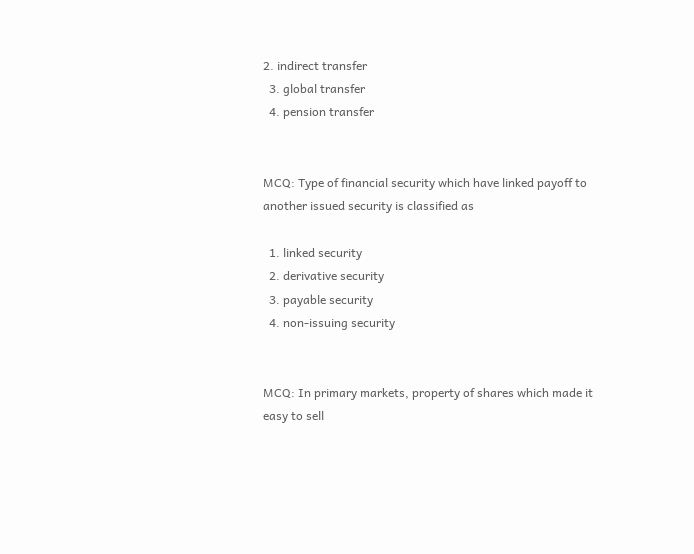2. indirect transfer
  3. global transfer
  4. pension transfer


MCQ: Type of financial security which have linked payoff to another issued security is classified as

  1. linked security
  2. derivative security
  3. payable security
  4. non-issuing security


MCQ: In primary markets, property of shares which made it easy to sell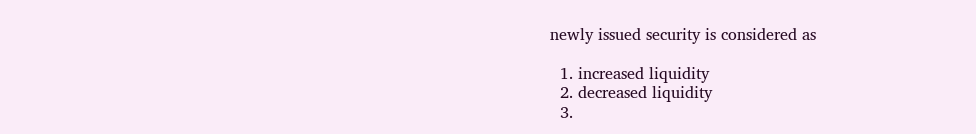newly issued security is considered as

  1. increased liquidity
  2. decreased liquidity
  3.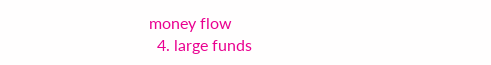money flow
  4. large funds